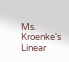Ms. Kroenke's Linear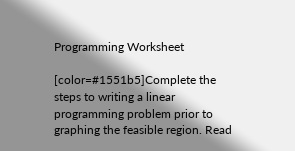Programming Worksheet

[color=#1551b5]Complete the steps to writing a linear programming problem prior to graphing the feasible region. Read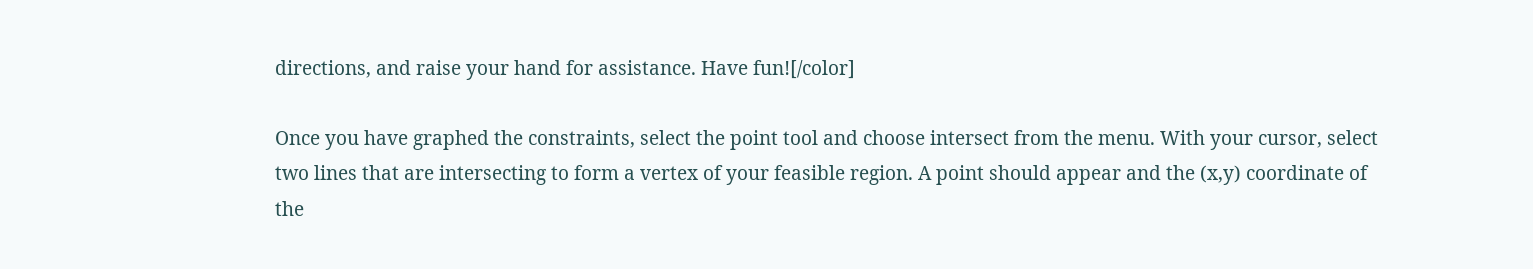directions, and raise your hand for assistance. Have fun![/color]

Once you have graphed the constraints, select the point tool and choose intersect from the menu. With your cursor, select two lines that are intersecting to form a vertex of your feasible region. A point should appear and the (x,y) coordinate of the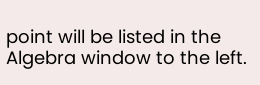point will be listed in the Algebra window to the left.